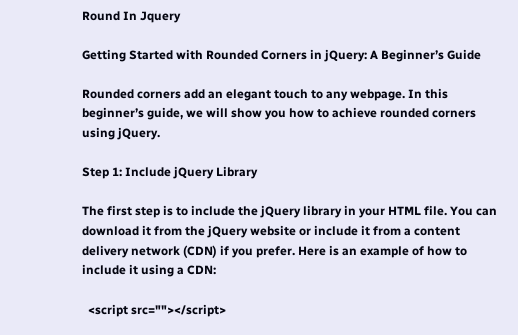Round In Jquery

Getting Started with Rounded Corners in jQuery: A Beginner’s Guide

Rounded corners add an elegant touch to any webpage. In this beginner’s guide, we will show you how to achieve rounded corners using jQuery.

Step 1: Include jQuery Library

The first step is to include the jQuery library in your HTML file. You can download it from the jQuery website or include it from a content delivery network (CDN) if you prefer. Here is an example of how to include it using a CDN:

  <script src=""></script>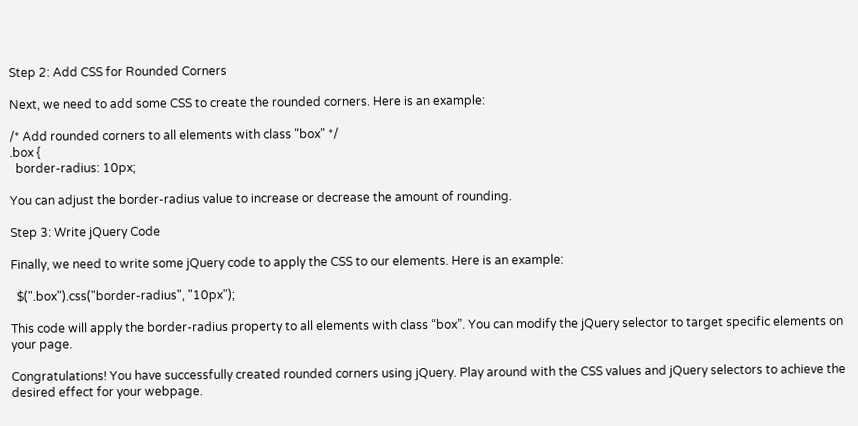Step 2: Add CSS for Rounded Corners

Next, we need to add some CSS to create the rounded corners. Here is an example:

/* Add rounded corners to all elements with class "box" */
.box {
  border-radius: 10px;

You can adjust the border-radius value to increase or decrease the amount of rounding.

Step 3: Write jQuery Code

Finally, we need to write some jQuery code to apply the CSS to our elements. Here is an example:

  $(".box").css("border-radius", "10px");

This code will apply the border-radius property to all elements with class “box”. You can modify the jQuery selector to target specific elements on your page.

Congratulations! You have successfully created rounded corners using jQuery. Play around with the CSS values and jQuery selectors to achieve the desired effect for your webpage.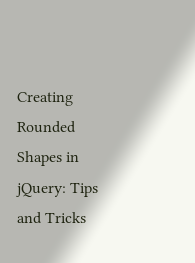Creating Rounded Shapes in jQuery: Tips and Tricks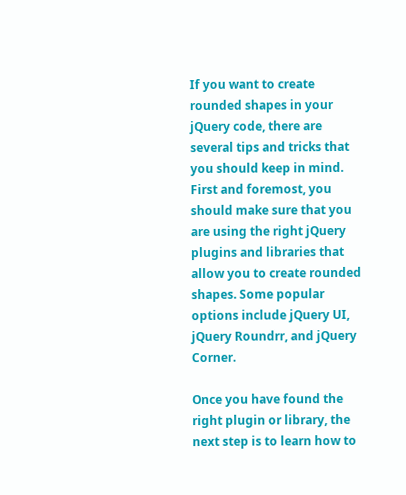If you want to create rounded shapes in your jQuery code, there are several tips and tricks that you should keep in mind. First and foremost, you should make sure that you are using the right jQuery plugins and libraries that allow you to create rounded shapes. Some popular options include jQuery UI, jQuery Roundrr, and jQuery Corner.

Once you have found the right plugin or library, the next step is to learn how to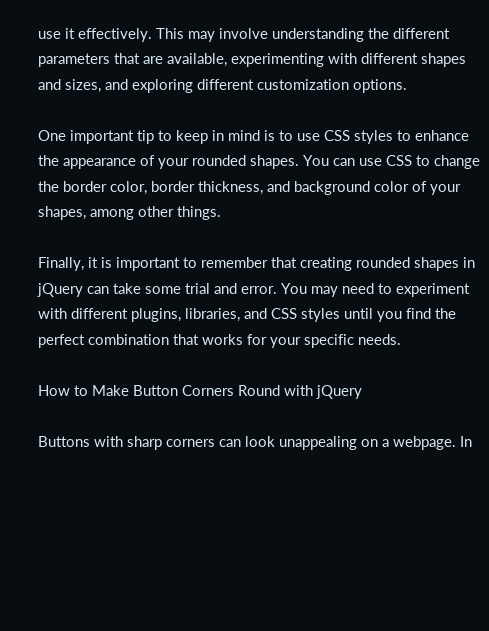use it effectively. This may involve understanding the different parameters that are available, experimenting with different shapes and sizes, and exploring different customization options.

One important tip to keep in mind is to use CSS styles to enhance the appearance of your rounded shapes. You can use CSS to change the border color, border thickness, and background color of your shapes, among other things.

Finally, it is important to remember that creating rounded shapes in jQuery can take some trial and error. You may need to experiment with different plugins, libraries, and CSS styles until you find the perfect combination that works for your specific needs.

How to Make Button Corners Round with jQuery

Buttons with sharp corners can look unappealing on a webpage. In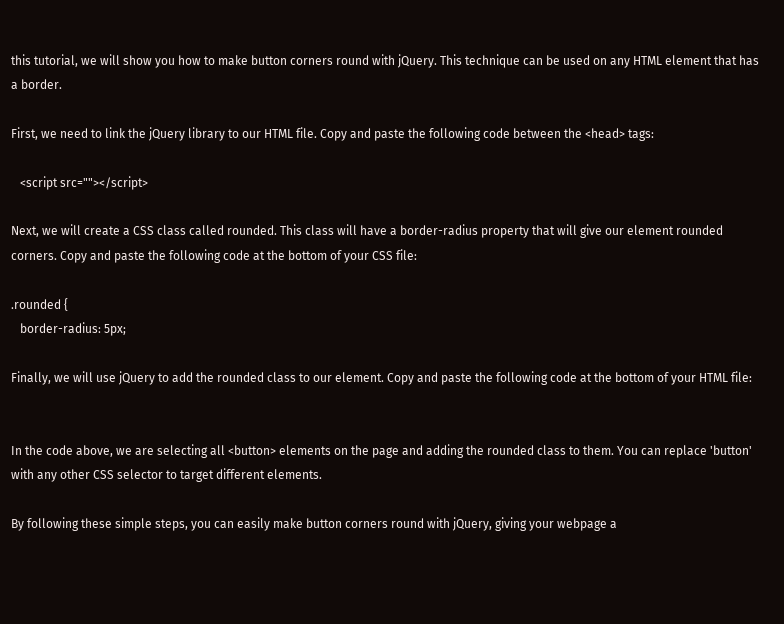this tutorial, we will show you how to make button corners round with jQuery. This technique can be used on any HTML element that has a border.

First, we need to link the jQuery library to our HTML file. Copy and paste the following code between the <head> tags:

   <script src=""></script>

Next, we will create a CSS class called rounded. This class will have a border-radius property that will give our element rounded corners. Copy and paste the following code at the bottom of your CSS file:

.rounded {
   border-radius: 5px;

Finally, we will use jQuery to add the rounded class to our element. Copy and paste the following code at the bottom of your HTML file:


In the code above, we are selecting all <button> elements on the page and adding the rounded class to them. You can replace 'button' with any other CSS selector to target different elements.

By following these simple steps, you can easily make button corners round with jQuery, giving your webpage a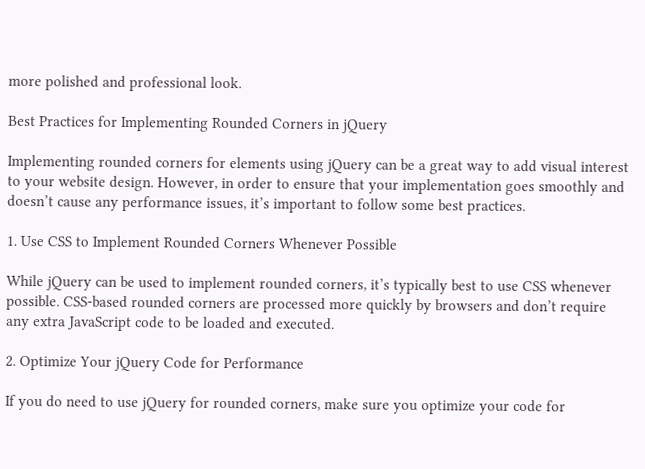more polished and professional look.

Best Practices for Implementing Rounded Corners in jQuery

Implementing rounded corners for elements using jQuery can be a great way to add visual interest to your website design. However, in order to ensure that your implementation goes smoothly and doesn’t cause any performance issues, it’s important to follow some best practices.

1. Use CSS to Implement Rounded Corners Whenever Possible

While jQuery can be used to implement rounded corners, it’s typically best to use CSS whenever possible. CSS-based rounded corners are processed more quickly by browsers and don’t require any extra JavaScript code to be loaded and executed.

2. Optimize Your jQuery Code for Performance

If you do need to use jQuery for rounded corners, make sure you optimize your code for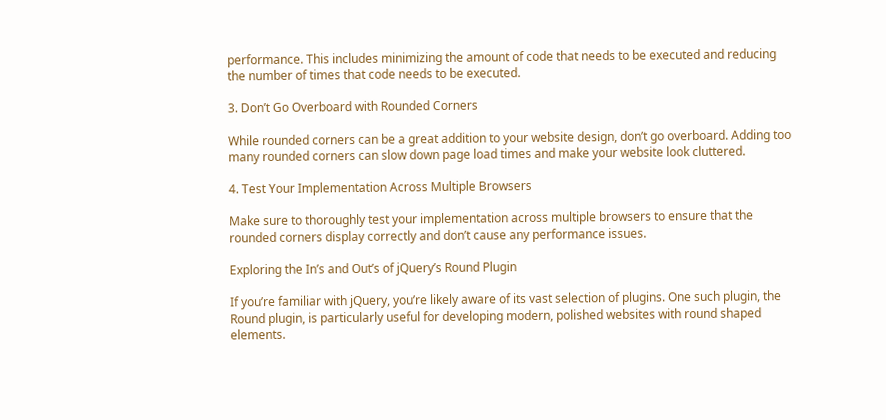performance. This includes minimizing the amount of code that needs to be executed and reducing the number of times that code needs to be executed.

3. Don’t Go Overboard with Rounded Corners

While rounded corners can be a great addition to your website design, don’t go overboard. Adding too many rounded corners can slow down page load times and make your website look cluttered.

4. Test Your Implementation Across Multiple Browsers

Make sure to thoroughly test your implementation across multiple browsers to ensure that the rounded corners display correctly and don’t cause any performance issues.

Exploring the In’s and Out’s of jQuery’s Round Plugin

If you’re familiar with jQuery, you’re likely aware of its vast selection of plugins. One such plugin, the Round plugin, is particularly useful for developing modern, polished websites with round shaped elements.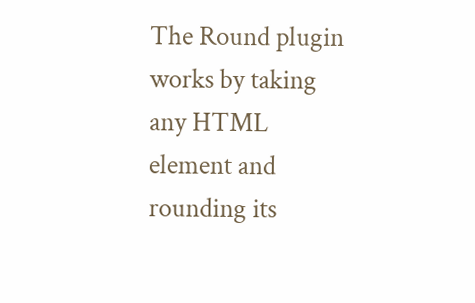The Round plugin works by taking any HTML element and rounding its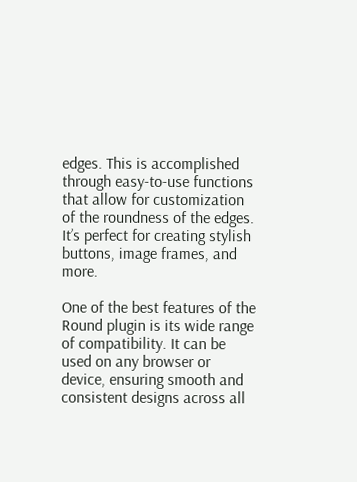edges. This is accomplished through easy-to-use functions that allow for customization of the roundness of the edges. It’s perfect for creating stylish buttons, image frames, and more.

One of the best features of the Round plugin is its wide range of compatibility. It can be used on any browser or device, ensuring smooth and consistent designs across all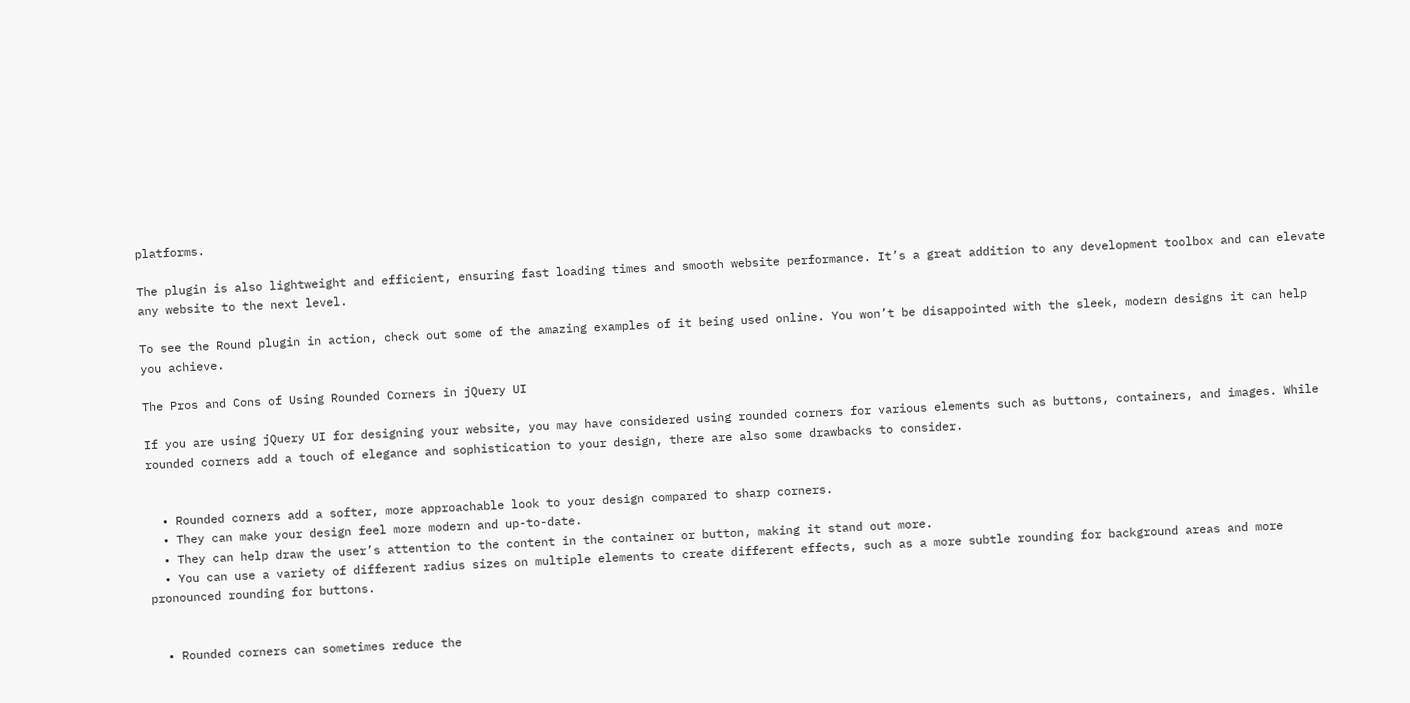platforms.

The plugin is also lightweight and efficient, ensuring fast loading times and smooth website performance. It’s a great addition to any development toolbox and can elevate any website to the next level.

To see the Round plugin in action, check out some of the amazing examples of it being used online. You won’t be disappointed with the sleek, modern designs it can help you achieve.

The Pros and Cons of Using Rounded Corners in jQuery UI

If you are using jQuery UI for designing your website, you may have considered using rounded corners for various elements such as buttons, containers, and images. While rounded corners add a touch of elegance and sophistication to your design, there are also some drawbacks to consider.


  • Rounded corners add a softer, more approachable look to your design compared to sharp corners.
  • They can make your design feel more modern and up-to-date.
  • They can help draw the user’s attention to the content in the container or button, making it stand out more.
  • You can use a variety of different radius sizes on multiple elements to create different effects, such as a more subtle rounding for background areas and more pronounced rounding for buttons.


  • Rounded corners can sometimes reduce the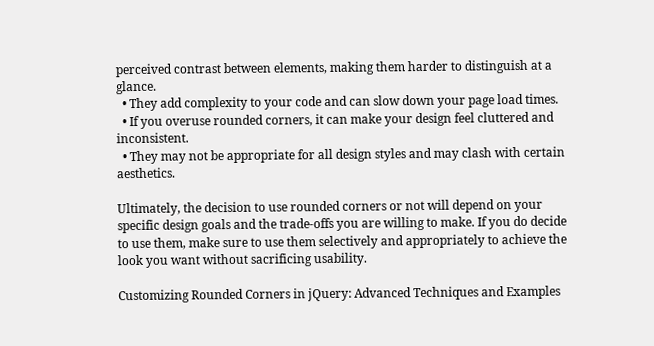perceived contrast between elements, making them harder to distinguish at a glance.
  • They add complexity to your code and can slow down your page load times.
  • If you overuse rounded corners, it can make your design feel cluttered and inconsistent.
  • They may not be appropriate for all design styles and may clash with certain aesthetics.

Ultimately, the decision to use rounded corners or not will depend on your specific design goals and the trade-offs you are willing to make. If you do decide to use them, make sure to use them selectively and appropriately to achieve the look you want without sacrificing usability.

Customizing Rounded Corners in jQuery: Advanced Techniques and Examples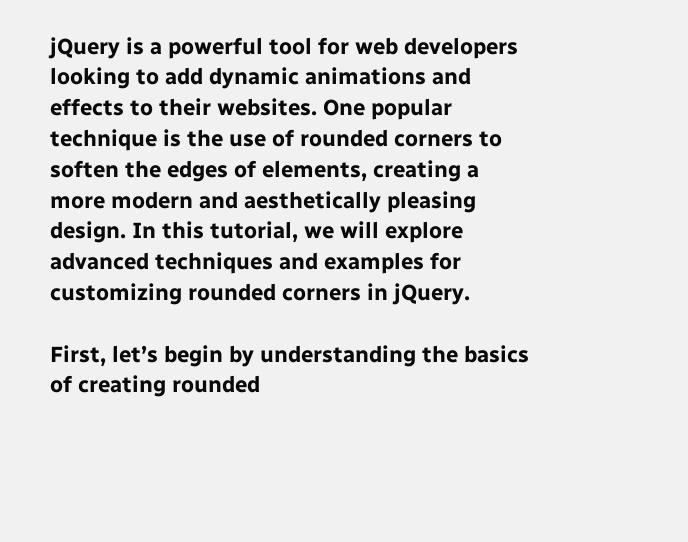jQuery is a powerful tool for web developers looking to add dynamic animations and effects to their websites. One popular technique is the use of rounded corners to soften the edges of elements, creating a more modern and aesthetically pleasing design. In this tutorial, we will explore advanced techniques and examples for customizing rounded corners in jQuery.

First, let’s begin by understanding the basics of creating rounded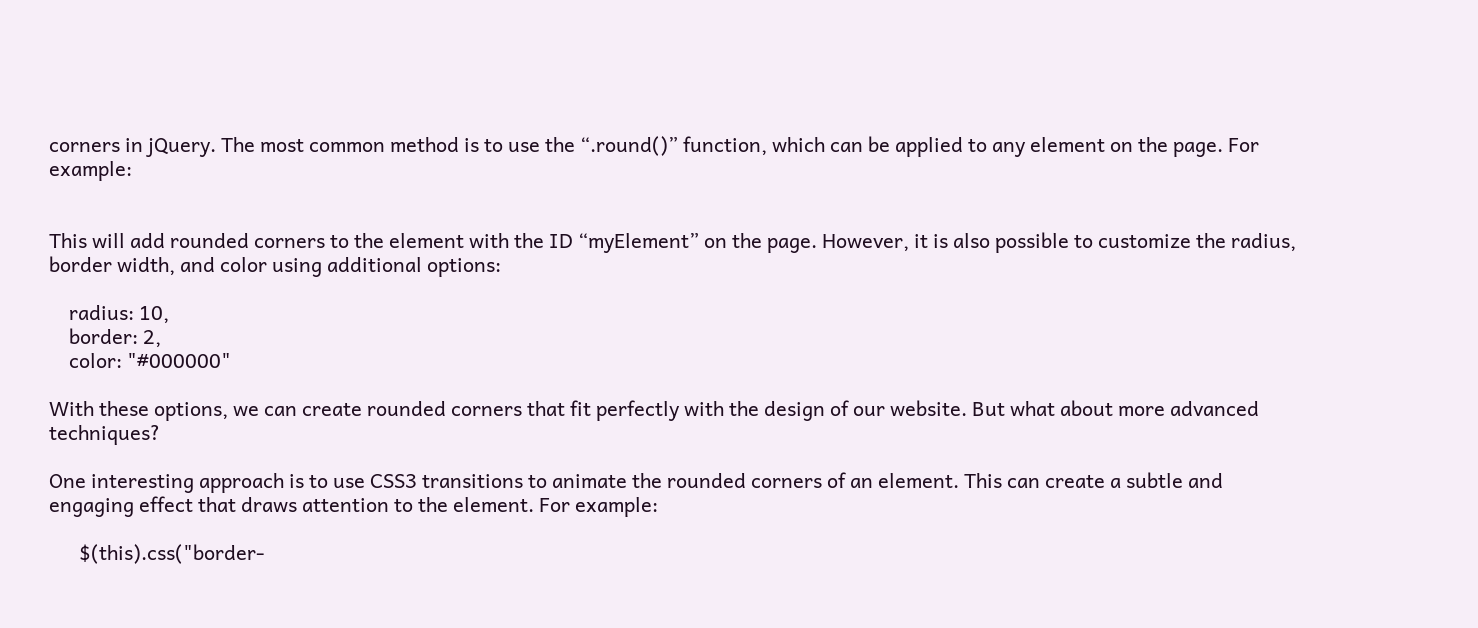corners in jQuery. The most common method is to use the “.round()” function, which can be applied to any element on the page. For example:


This will add rounded corners to the element with the ID “myElement” on the page. However, it is also possible to customize the radius, border width, and color using additional options:

    radius: 10,
    border: 2,
    color: "#000000"

With these options, we can create rounded corners that fit perfectly with the design of our website. But what about more advanced techniques?

One interesting approach is to use CSS3 transitions to animate the rounded corners of an element. This can create a subtle and engaging effect that draws attention to the element. For example:

      $(this).css("border-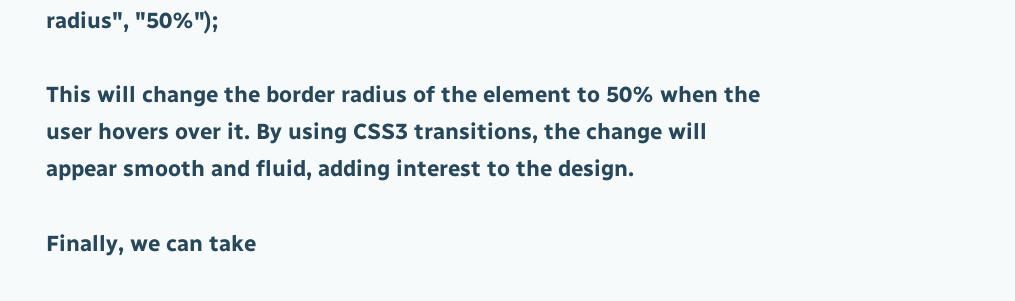radius", "50%");

This will change the border radius of the element to 50% when the user hovers over it. By using CSS3 transitions, the change will appear smooth and fluid, adding interest to the design.

Finally, we can take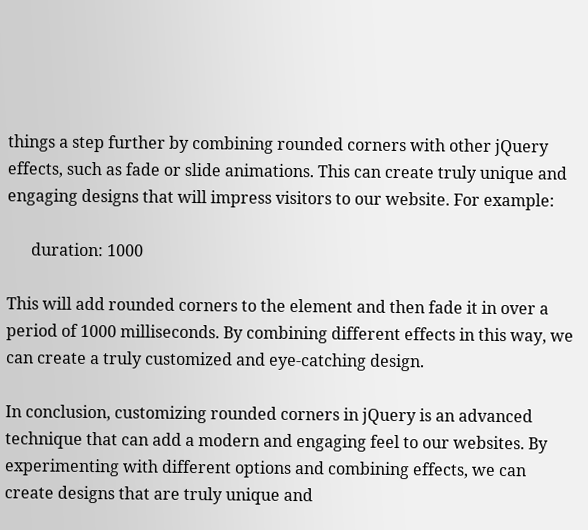things a step further by combining rounded corners with other jQuery effects, such as fade or slide animations. This can create truly unique and engaging designs that will impress visitors to our website. For example:

      duration: 1000

This will add rounded corners to the element and then fade it in over a period of 1000 milliseconds. By combining different effects in this way, we can create a truly customized and eye-catching design.

In conclusion, customizing rounded corners in jQuery is an advanced technique that can add a modern and engaging feel to our websites. By experimenting with different options and combining effects, we can create designs that are truly unique and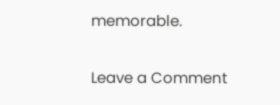memorable.

Leave a Comment